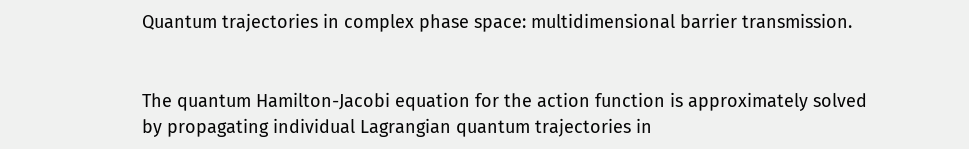Quantum trajectories in complex phase space: multidimensional barrier transmission.


The quantum Hamilton-Jacobi equation for the action function is approximately solved by propagating individual Lagrangian quantum trajectories in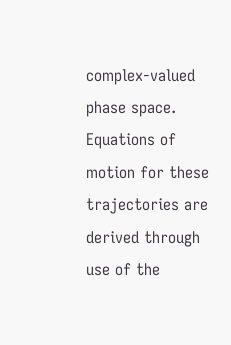complex-valued phase space. Equations of motion for these trajectories are derived through use of the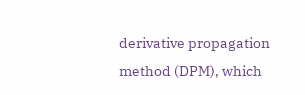derivative propagation method (DPM), which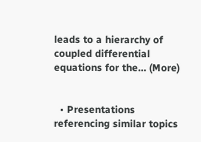leads to a hierarchy of coupled differential equations for the… (More)


  • Presentations referencing similar topics